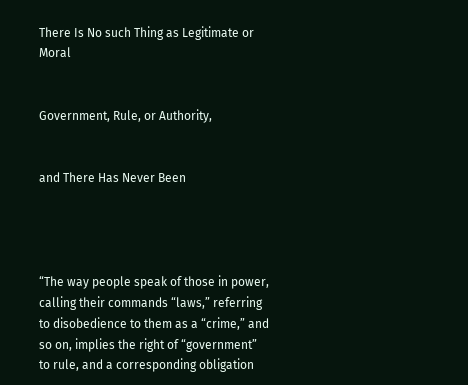There Is No such Thing as Legitimate or Moral


Government, Rule, or Authority,


and There Has Never Been




“The way people speak of those in power, calling their commands “laws,” referring to disobedience to them as a “crime,” and so on, implies the right of “government” to rule, and a corresponding obligation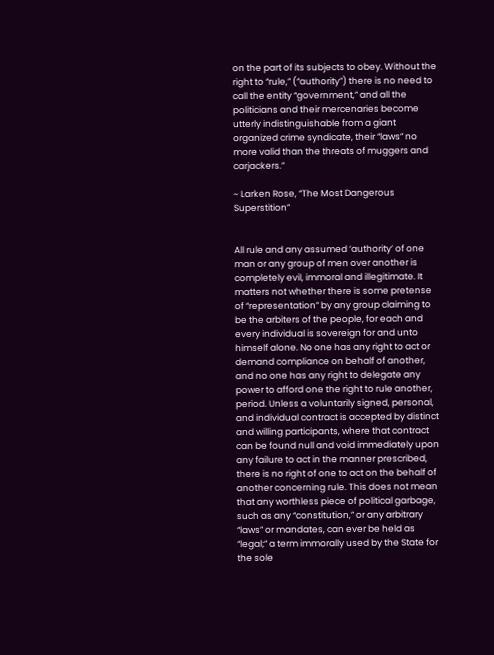on the part of its subjects to obey. Without the right to “rule,” (“authority”) there is no need to call the entity “government,” and all the politicians and their mercenaries become utterly indistinguishable from a giant organized crime syndicate, their “laws” no more valid than the threats of muggers and carjackers.”

~ Larken Rose, “The Most Dangerous Superstition”


All rule and any assumed ‘authority’ of one man or any group of men over another is completely evil, immoral and illegitimate. It matters not whether there is some pretense of “representation” by any group claiming to be the arbiters of the people, for each and every individual is sovereign for and unto himself alone. No one has any right to act or demand compliance on behalf of another, and no one has any right to delegate any power to afford one the right to rule another, period. Unless a voluntarily signed, personal, and individual contract is accepted by distinct and willing participants, where that contract can be found null and void immediately upon any failure to act in the manner prescribed, there is no right of one to act on the behalf of another concerning rule. This does not mean that any worthless piece of political garbage, such as any “constitution,” or any arbitrary “laws” or mandates, can ever be held as “legal;” a term immorally used by the State for the sole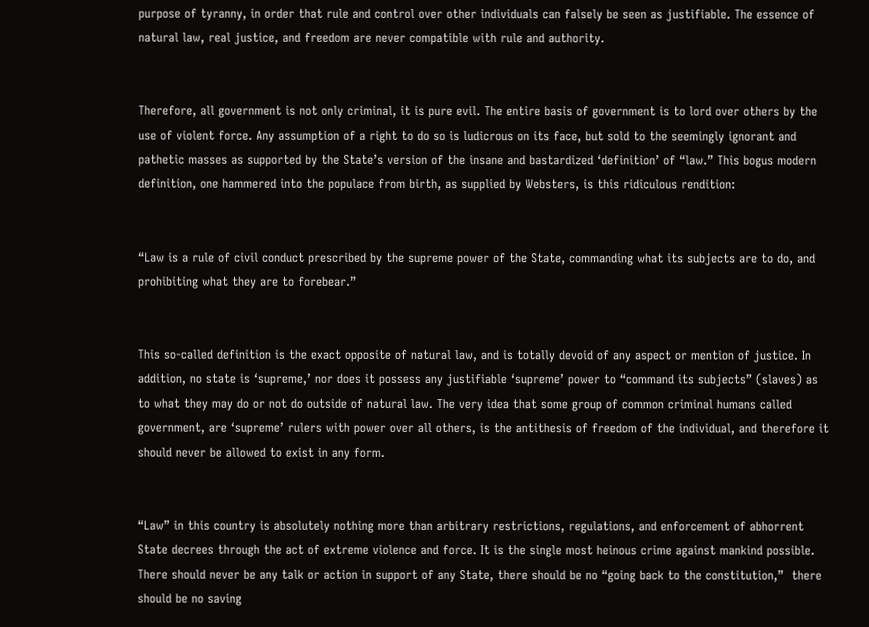purpose of tyranny, in order that rule and control over other individuals can falsely be seen as justifiable. The essence of natural law, real justice, and freedom are never compatible with rule and authority.


Therefore, all government is not only criminal, it is pure evil. The entire basis of government is to lord over others by the use of violent force. Any assumption of a right to do so is ludicrous on its face, but sold to the seemingly ignorant and pathetic masses as supported by the State’s version of the insane and bastardized ‘definition’ of “law.” This bogus modern definition, one hammered into the populace from birth, as supplied by Websters, is this ridiculous rendition:


“Law is a rule of civil conduct prescribed by the supreme power of the State, commanding what its subjects are to do, and prohibiting what they are to forebear.”


This so-called definition is the exact opposite of natural law, and is totally devoid of any aspect or mention of justice. In addition, no state is ‘supreme,’ nor does it possess any justifiable ‘supreme’ power to “command its subjects” (slaves) as to what they may do or not do outside of natural law. The very idea that some group of common criminal humans called government, are ‘supreme’ rulers with power over all others, is the antithesis of freedom of the individual, and therefore it should never be allowed to exist in any form.


“Law” in this country is absolutely nothing more than arbitrary restrictions, regulations, and enforcement of abhorrent State decrees through the act of extreme violence and force. It is the single most heinous crime against mankind possible. There should never be any talk or action in support of any State, there should be no “going back to the constitution,”  there should be no saving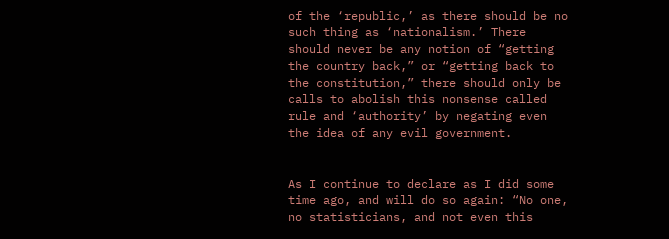of the ‘republic,’ as there should be no such thing as ‘nationalism.’ There should never be any notion of “getting the country back,” or “getting back to the constitution,” there should only be calls to abolish this nonsense called rule and ‘authority’ by negating even the idea of any evil government.


As I continue to declare as I did some time ago, and will do so again: “No one, no statisticians, and not even this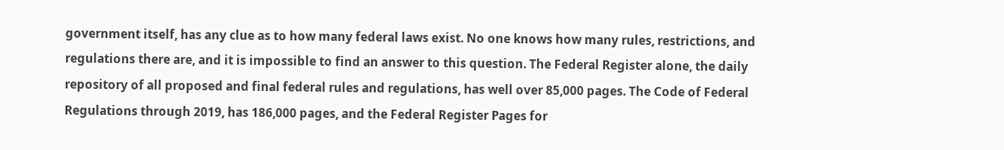government itself, has any clue as to how many federal laws exist. No one knows how many rules, restrictions, and regulations there are, and it is impossible to find an answer to this question. The Federal Register alone, the daily repository of all proposed and final federal rules and regulations, has well over 85,000 pages. The Code of Federal Regulations through 2019, has 186,000 pages, and the Federal Register Pages for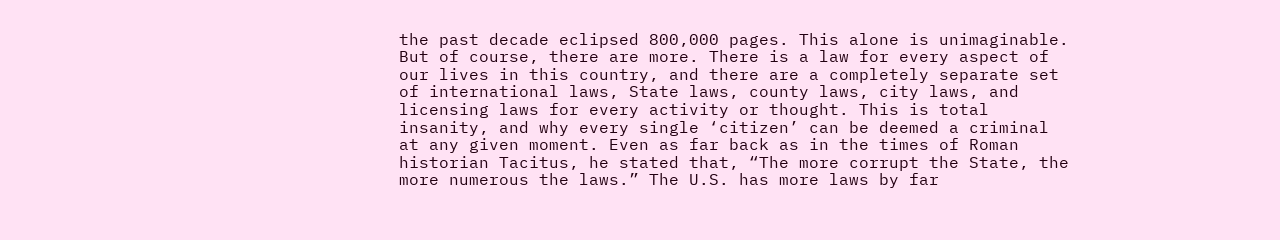the past decade eclipsed 800,000 pages. This alone is unimaginable. But of course, there are more. There is a law for every aspect of our lives in this country, and there are a completely separate set of international laws, State laws, county laws, city laws, and licensing laws for every activity or thought. This is total insanity, and why every single ‘citizen’ can be deemed a criminal at any given moment. Even as far back as in the times of Roman historian Tacitus, he stated that, “The more corrupt the State, the more numerous the laws.” The U.S. has more laws by far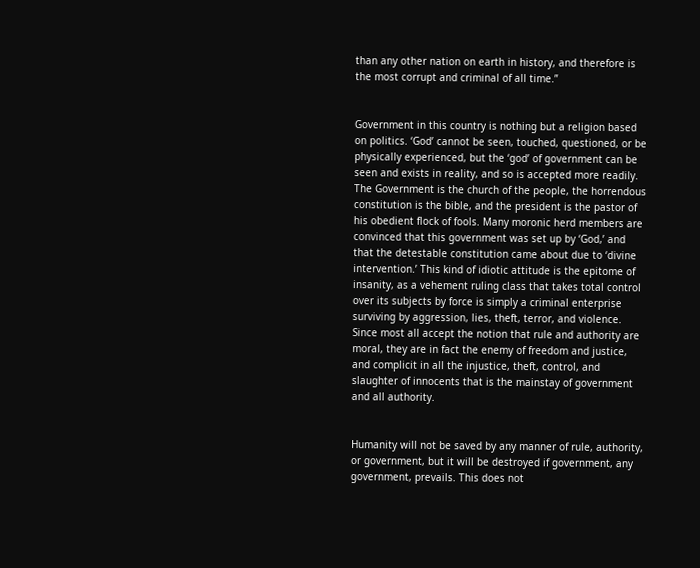than any other nation on earth in history, and therefore is the most corrupt and criminal of all time.”


Government in this country is nothing but a religion based on politics. ‘God’ cannot be seen, touched, questioned, or be physically experienced, but the ‘god’ of government can be seen and exists in reality, and so is accepted more readily. The Government is the church of the people, the horrendous constitution is the bible, and the president is the pastor of his obedient flock of fools. Many moronic herd members are convinced that this government was set up by ‘God,’ and that the detestable constitution came about due to ‘divine intervention.’ This kind of idiotic attitude is the epitome of insanity, as a vehement ruling class that takes total control over its subjects by force is simply a criminal enterprise surviving by aggression, lies, theft, terror, and violence. Since most all accept the notion that rule and authority are moral, they are in fact the enemy of freedom and justice, and complicit in all the injustice, theft, control, and slaughter of innocents that is the mainstay of government and all authority.


Humanity will not be saved by any manner of rule, authority, or government, but it will be destroyed if government, any government, prevails. This does not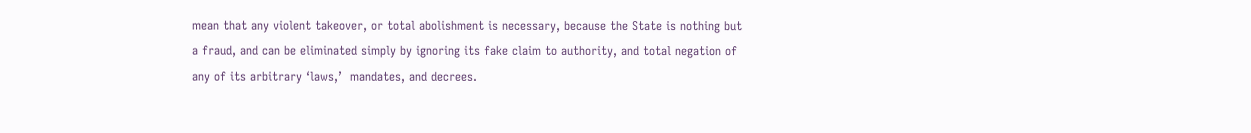mean that any violent takeover, or total abolishment is necessary, because the State is nothing but a fraud, and can be eliminated simply by ignoring its fake claim to authority, and total negation of any of its arbitrary ‘laws,’  mandates, and decrees.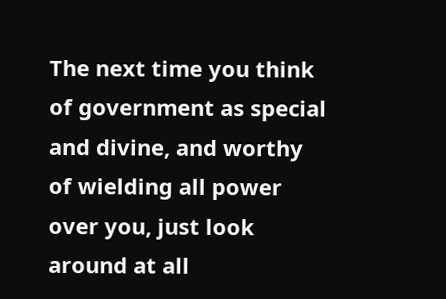The next time you think of government as special and divine, and worthy of wielding all power over you, just look around at all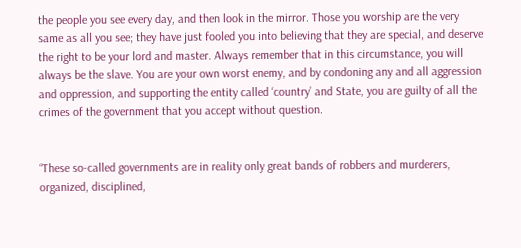the people you see every day, and then look in the mirror. Those you worship are the very same as all you see; they have just fooled you into believing that they are special, and deserve the right to be your lord and master. Always remember that in this circumstance, you will always be the slave. You are your own worst enemy, and by condoning any and all aggression and oppression, and supporting the entity called ‘country’ and State, you are guilty of all the crimes of the government that you accept without question.


“These so-called governments are in reality only great bands of robbers and murderers, organized, disciplined,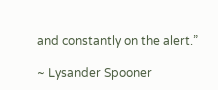and constantly on the alert.”

~ Lysander Spooner